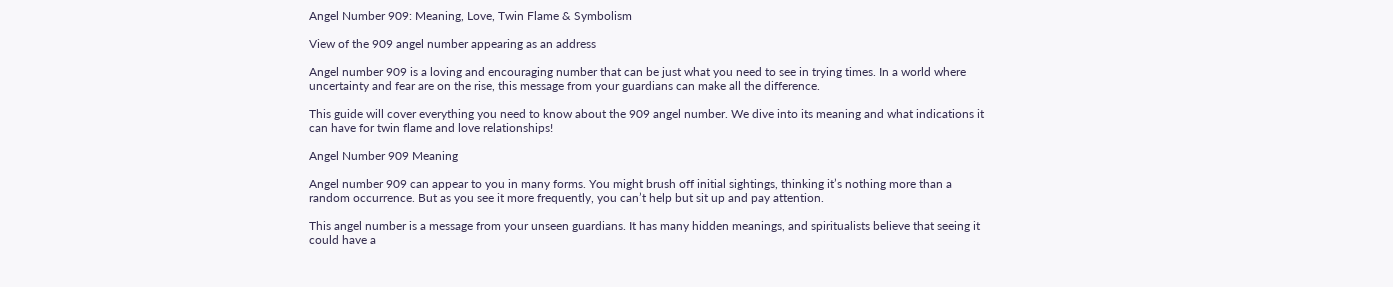Angel Number 909: Meaning, Love, Twin Flame & Symbolism

View of the 909 angel number appearing as an address

Angel number 909 is a loving and encouraging number that can be just what you need to see in trying times. In a world where uncertainty and fear are on the rise, this message from your guardians can make all the difference.

This guide will cover everything you need to know about the 909 angel number. We dive into its meaning and what indications it can have for twin flame and love relationships!

Angel Number 909 Meaning

Angel number 909 can appear to you in many forms. You might brush off initial sightings, thinking it’s nothing more than a random occurrence. But as you see it more frequently, you can’t help but sit up and pay attention.

This angel number is a message from your unseen guardians. It has many hidden meanings, and spiritualists believe that seeing it could have a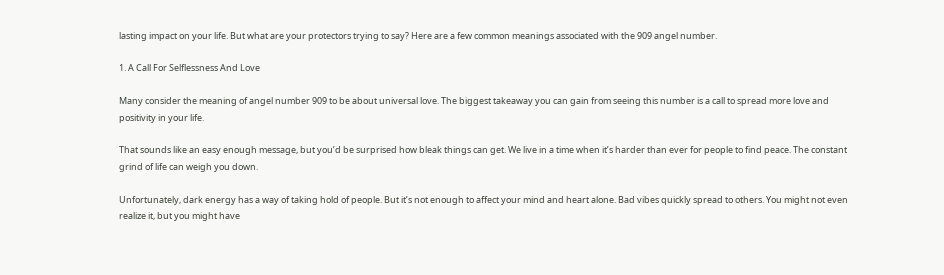lasting impact on your life. But what are your protectors trying to say? Here are a few common meanings associated with the 909 angel number.

1. A Call For Selflessness And Love

Many consider the meaning of angel number 909 to be about universal love. The biggest takeaway you can gain from seeing this number is a call to spread more love and positivity in your life.

That sounds like an easy enough message, but you’d be surprised how bleak things can get. We live in a time when it’s harder than ever for people to find peace. The constant grind of life can weigh you down.

Unfortunately, dark energy has a way of taking hold of people. But it’s not enough to affect your mind and heart alone. Bad vibes quickly spread to others. You might not even realize it, but you might have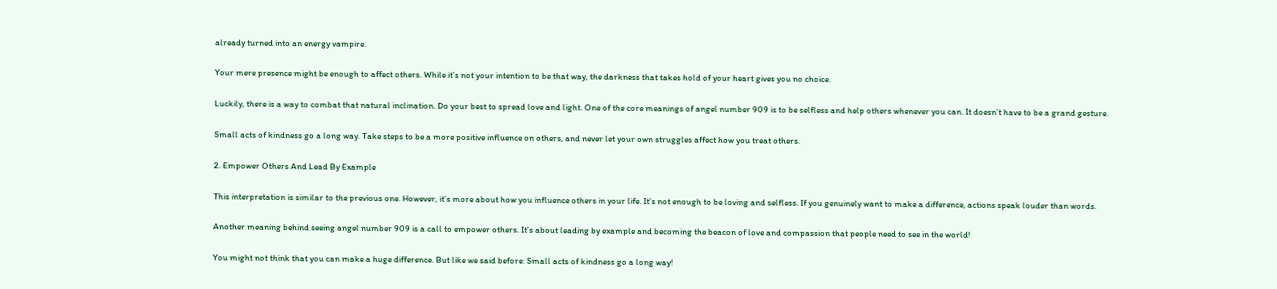already turned into an energy vampire.

Your mere presence might be enough to affect others. While it’s not your intention to be that way, the darkness that takes hold of your heart gives you no choice.

Luckily, there is a way to combat that natural inclination. Do your best to spread love and light. One of the core meanings of angel number 909 is to be selfless and help others whenever you can. It doesn’t have to be a grand gesture.

Small acts of kindness go a long way. Take steps to be a more positive influence on others, and never let your own struggles affect how you treat others.

2. Empower Others And Lead By Example

This interpretation is similar to the previous one. However, it’s more about how you influence others in your life. It’s not enough to be loving and selfless. If you genuinely want to make a difference, actions speak louder than words.

Another meaning behind seeing angel number 909 is a call to empower others. It’s about leading by example and becoming the beacon of love and compassion that people need to see in the world!

You might not think that you can make a huge difference. But like we said before: Small acts of kindness go a long way!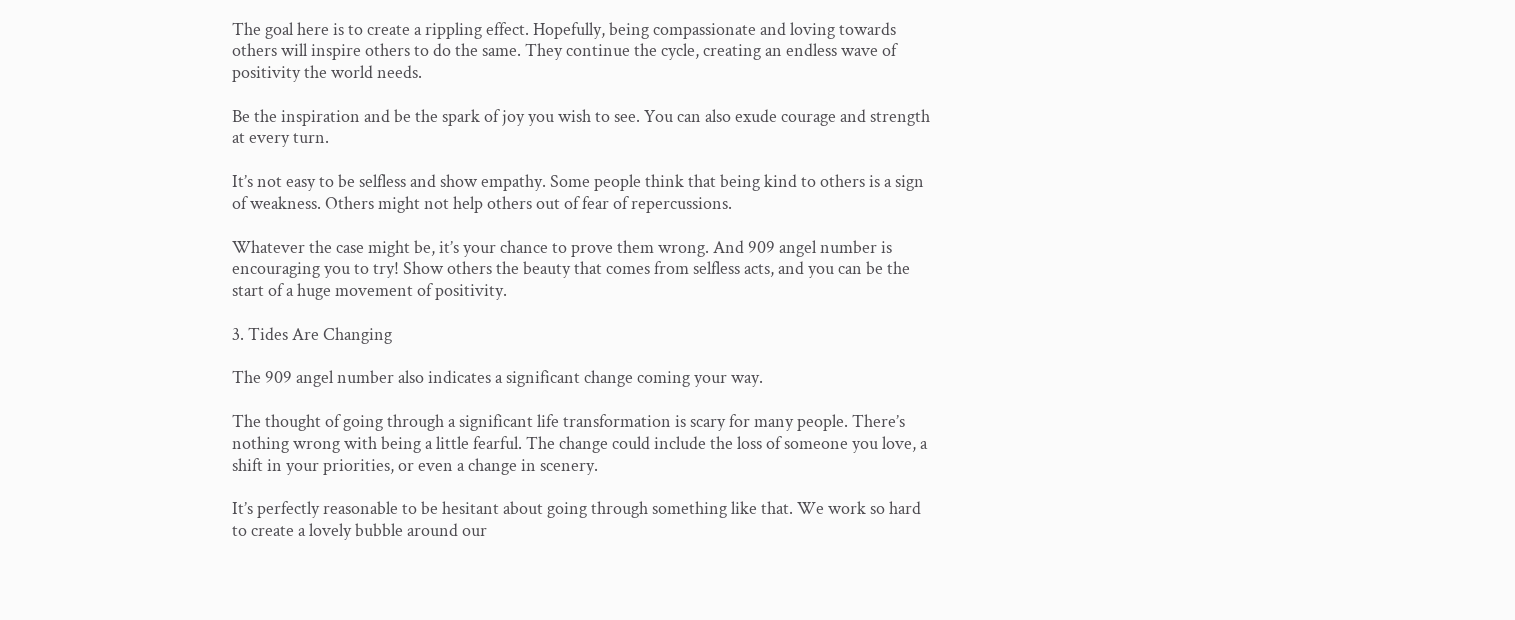The goal here is to create a rippling effect. Hopefully, being compassionate and loving towards others will inspire others to do the same. They continue the cycle, creating an endless wave of positivity the world needs.

Be the inspiration and be the spark of joy you wish to see. You can also exude courage and strength at every turn.

It’s not easy to be selfless and show empathy. Some people think that being kind to others is a sign of weakness. Others might not help others out of fear of repercussions.

Whatever the case might be, it’s your chance to prove them wrong. And 909 angel number is encouraging you to try! Show others the beauty that comes from selfless acts, and you can be the start of a huge movement of positivity.

3. Tides Are Changing

The 909 angel number also indicates a significant change coming your way.

The thought of going through a significant life transformation is scary for many people. There’s nothing wrong with being a little fearful. The change could include the loss of someone you love, a shift in your priorities, or even a change in scenery.

It’s perfectly reasonable to be hesitant about going through something like that. We work so hard to create a lovely bubble around our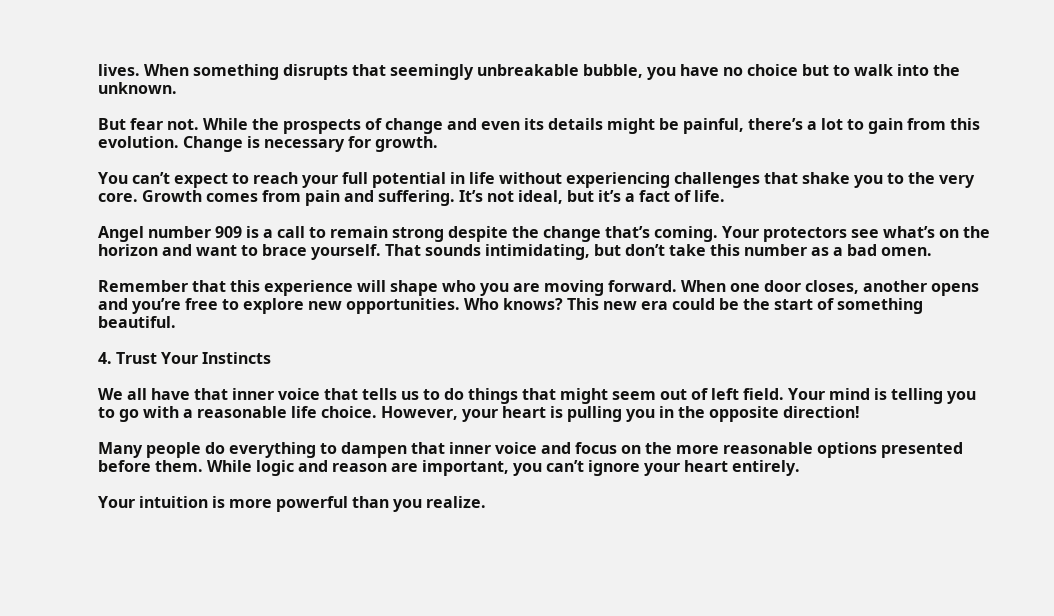lives. When something disrupts that seemingly unbreakable bubble, you have no choice but to walk into the unknown.

But fear not. While the prospects of change and even its details might be painful, there’s a lot to gain from this evolution. Change is necessary for growth.

You can’t expect to reach your full potential in life without experiencing challenges that shake you to the very core. Growth comes from pain and suffering. It’s not ideal, but it’s a fact of life.

Angel number 909 is a call to remain strong despite the change that’s coming. Your protectors see what’s on the horizon and want to brace yourself. That sounds intimidating, but don’t take this number as a bad omen.

Remember that this experience will shape who you are moving forward. When one door closes, another opens and you’re free to explore new opportunities. Who knows? This new era could be the start of something beautiful.

4. Trust Your Instincts

We all have that inner voice that tells us to do things that might seem out of left field. Your mind is telling you to go with a reasonable life choice. However, your heart is pulling you in the opposite direction!

Many people do everything to dampen that inner voice and focus on the more reasonable options presented before them. While logic and reason are important, you can’t ignore your heart entirely.

Your intuition is more powerful than you realize.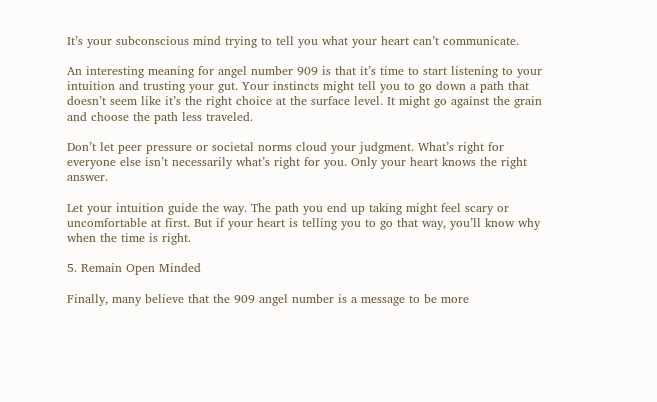It’s your subconscious mind trying to tell you what your heart can’t communicate.

An interesting meaning for angel number 909 is that it’s time to start listening to your intuition and trusting your gut. Your instincts might tell you to go down a path that doesn’t seem like it’s the right choice at the surface level. It might go against the grain and choose the path less traveled.

Don’t let peer pressure or societal norms cloud your judgment. What’s right for everyone else isn’t necessarily what’s right for you. Only your heart knows the right answer.

Let your intuition guide the way. The path you end up taking might feel scary or uncomfortable at first. But if your heart is telling you to go that way, you’ll know why when the time is right.

5. Remain Open Minded

Finally, many believe that the 909 angel number is a message to be more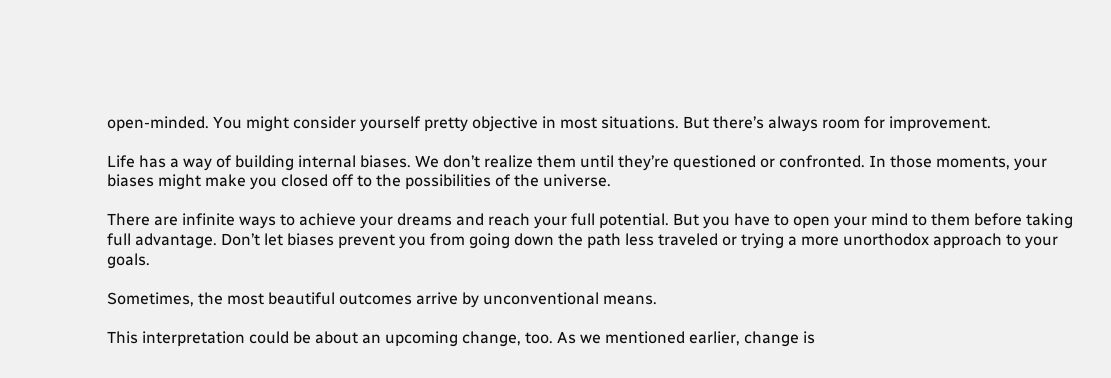open-minded. You might consider yourself pretty objective in most situations. But there’s always room for improvement.

Life has a way of building internal biases. We don’t realize them until they’re questioned or confronted. In those moments, your biases might make you closed off to the possibilities of the universe.

There are infinite ways to achieve your dreams and reach your full potential. But you have to open your mind to them before taking full advantage. Don’t let biases prevent you from going down the path less traveled or trying a more unorthodox approach to your goals.

Sometimes, the most beautiful outcomes arrive by unconventional means.

This interpretation could be about an upcoming change, too. As we mentioned earlier, change is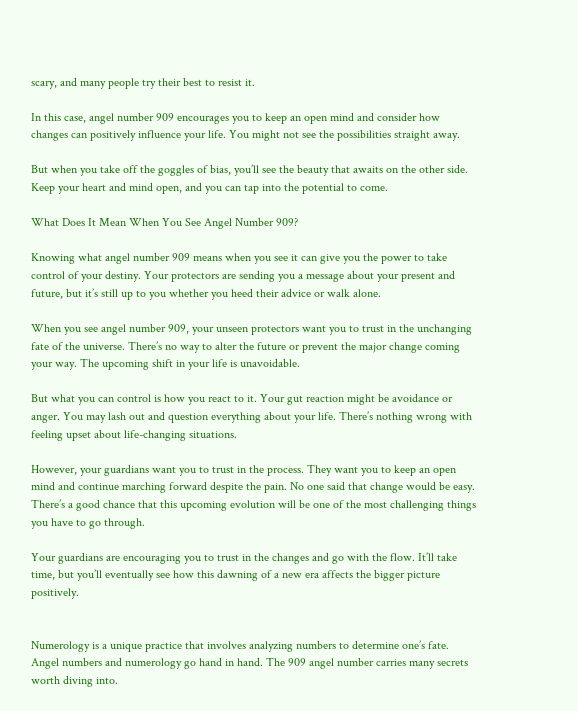scary, and many people try their best to resist it.

In this case, angel number 909 encourages you to keep an open mind and consider how changes can positively influence your life. You might not see the possibilities straight away.

But when you take off the goggles of bias, you’ll see the beauty that awaits on the other side. Keep your heart and mind open, and you can tap into the potential to come.

What Does It Mean When You See Angel Number 909?

Knowing what angel number 909 means when you see it can give you the power to take control of your destiny. Your protectors are sending you a message about your present and future, but it’s still up to you whether you heed their advice or walk alone.

When you see angel number 909, your unseen protectors want you to trust in the unchanging fate of the universe. There’s no way to alter the future or prevent the major change coming your way. The upcoming shift in your life is unavoidable.

But what you can control is how you react to it. Your gut reaction might be avoidance or anger. You may lash out and question everything about your life. There’s nothing wrong with feeling upset about life-changing situations.

However, your guardians want you to trust in the process. They want you to keep an open mind and continue marching forward despite the pain. No one said that change would be easy. There’s a good chance that this upcoming evolution will be one of the most challenging things you have to go through.

Your guardians are encouraging you to trust in the changes and go with the flow. It’ll take time, but you’ll eventually see how this dawning of a new era affects the bigger picture positively.


Numerology is a unique practice that involves analyzing numbers to determine one’s fate. Angel numbers and numerology go hand in hand. The 909 angel number carries many secrets worth diving into.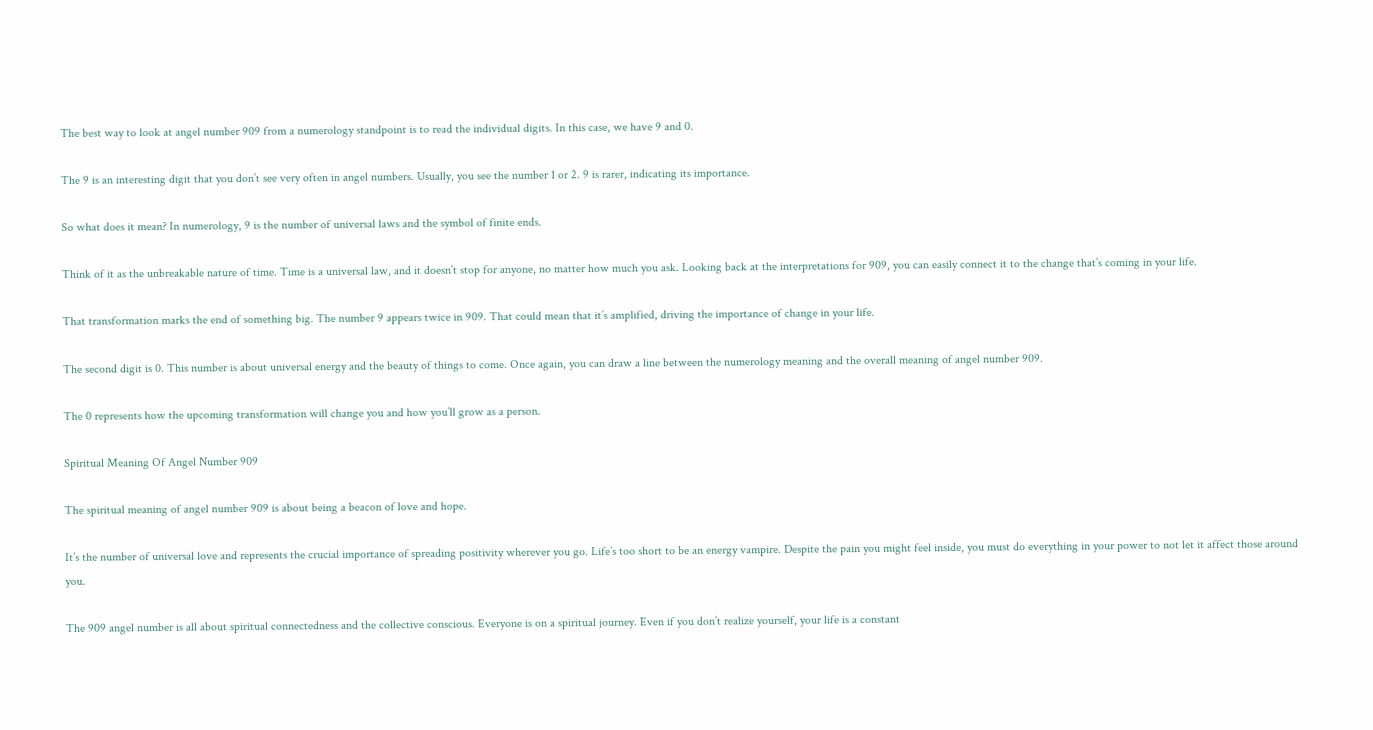The best way to look at angel number 909 from a numerology standpoint is to read the individual digits. In this case, we have 9 and 0.

The 9 is an interesting digit that you don’t see very often in angel numbers. Usually, you see the number 1 or 2. 9 is rarer, indicating its importance.

So what does it mean? In numerology, 9 is the number of universal laws and the symbol of finite ends.

Think of it as the unbreakable nature of time. Time is a universal law, and it doesn’t stop for anyone, no matter how much you ask. Looking back at the interpretations for 909, you can easily connect it to the change that’s coming in your life.

That transformation marks the end of something big. The number 9 appears twice in 909. That could mean that it’s amplified, driving the importance of change in your life.

The second digit is 0. This number is about universal energy and the beauty of things to come. Once again, you can draw a line between the numerology meaning and the overall meaning of angel number 909.

The 0 represents how the upcoming transformation will change you and how you’ll grow as a person.

Spiritual Meaning Of Angel Number 909

The spiritual meaning of angel number 909 is about being a beacon of love and hope.

It’s the number of universal love and represents the crucial importance of spreading positivity wherever you go. Life’s too short to be an energy vampire. Despite the pain you might feel inside, you must do everything in your power to not let it affect those around you.

The 909 angel number is all about spiritual connectedness and the collective conscious. Everyone is on a spiritual journey. Even if you don’t realize yourself, your life is a constant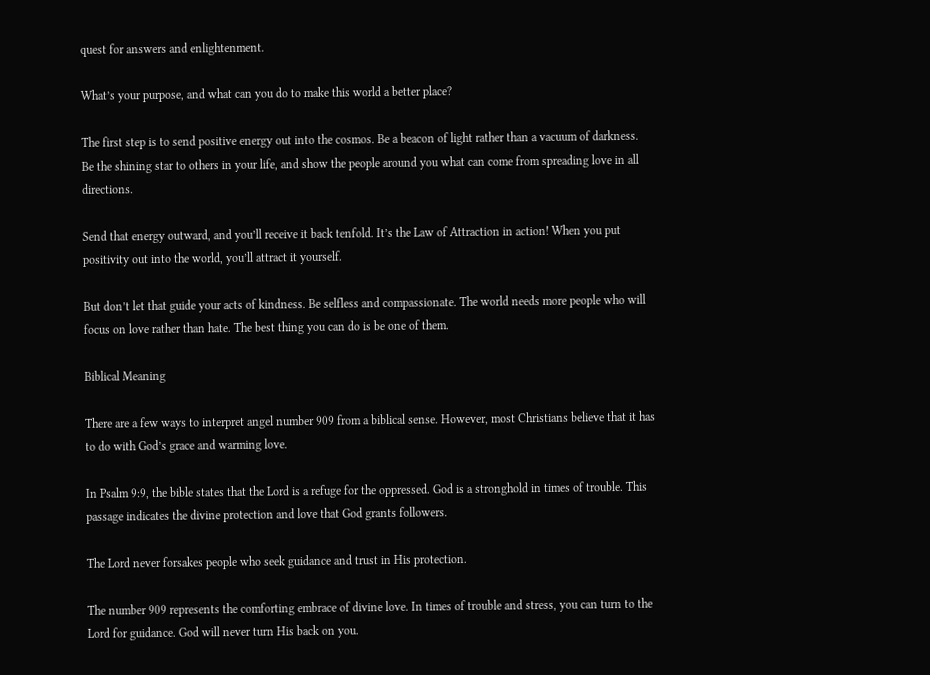quest for answers and enlightenment.

What’s your purpose, and what can you do to make this world a better place?

The first step is to send positive energy out into the cosmos. Be a beacon of light rather than a vacuum of darkness. Be the shining star to others in your life, and show the people around you what can come from spreading love in all directions.

Send that energy outward, and you’ll receive it back tenfold. It’s the Law of Attraction in action! When you put positivity out into the world, you’ll attract it yourself.

But don’t let that guide your acts of kindness. Be selfless and compassionate. The world needs more people who will focus on love rather than hate. The best thing you can do is be one of them.

Biblical Meaning

There are a few ways to interpret angel number 909 from a biblical sense. However, most Christians believe that it has to do with God’s grace and warming love.

In Psalm 9:9, the bible states that the Lord is a refuge for the oppressed. God is a stronghold in times of trouble. This passage indicates the divine protection and love that God grants followers.

The Lord never forsakes people who seek guidance and trust in His protection.

The number 909 represents the comforting embrace of divine love. In times of trouble and stress, you can turn to the Lord for guidance. God will never turn His back on you.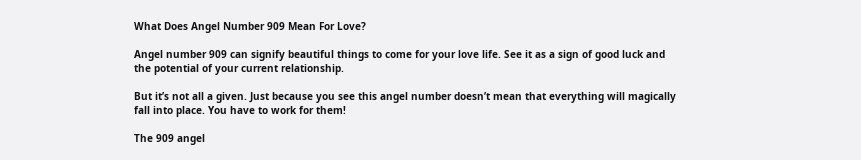What Does Angel Number 909 Mean For Love?

Angel number 909 can signify beautiful things to come for your love life. See it as a sign of good luck and the potential of your current relationship.

But it’s not all a given. Just because you see this angel number doesn’t mean that everything will magically fall into place. You have to work for them!

The 909 angel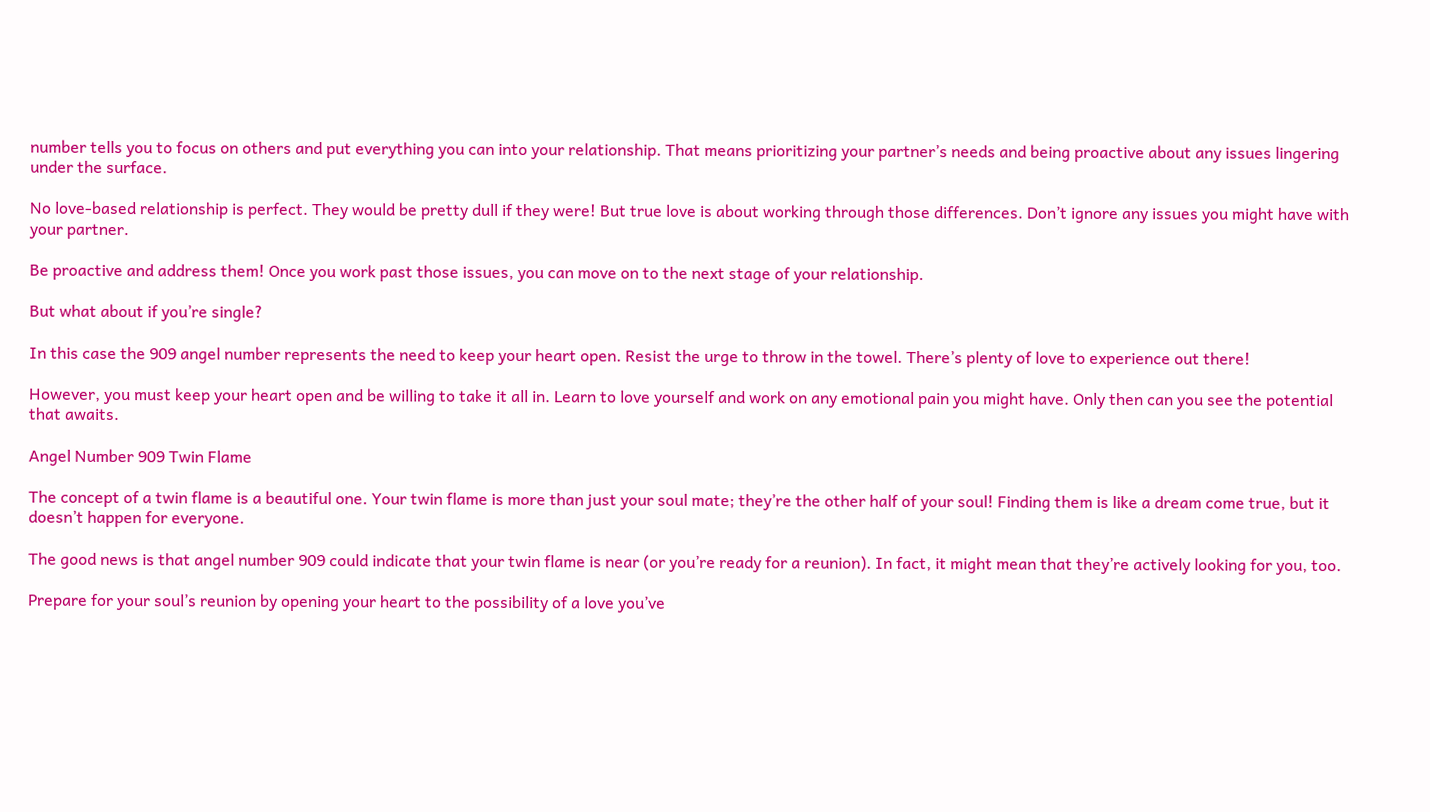number tells you to focus on others and put everything you can into your relationship. That means prioritizing your partner’s needs and being proactive about any issues lingering under the surface.

No love-based relationship is perfect. They would be pretty dull if they were! But true love is about working through those differences. Don’t ignore any issues you might have with your partner.

Be proactive and address them! Once you work past those issues, you can move on to the next stage of your relationship.

But what about if you’re single?

In this case the 909 angel number represents the need to keep your heart open. Resist the urge to throw in the towel. There’s plenty of love to experience out there!

However, you must keep your heart open and be willing to take it all in. Learn to love yourself and work on any emotional pain you might have. Only then can you see the potential that awaits.

Angel Number 909 Twin Flame

The concept of a twin flame is a beautiful one. Your twin flame is more than just your soul mate; they’re the other half of your soul! Finding them is like a dream come true, but it doesn’t happen for everyone.

The good news is that angel number 909 could indicate that your twin flame is near (or you’re ready for a reunion). In fact, it might mean that they’re actively looking for you, too.

Prepare for your soul’s reunion by opening your heart to the possibility of a love you’ve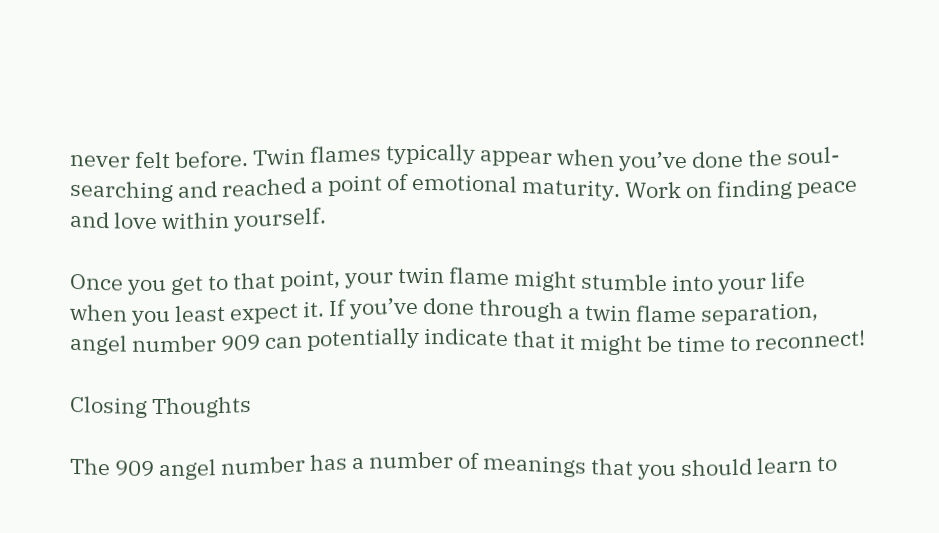never felt before. Twin flames typically appear when you’ve done the soul-searching and reached a point of emotional maturity. Work on finding peace and love within yourself.

Once you get to that point, your twin flame might stumble into your life when you least expect it. If you’ve done through a twin flame separation, angel number 909 can potentially indicate that it might be time to reconnect!

Closing Thoughts

The 909 angel number has a number of meanings that you should learn to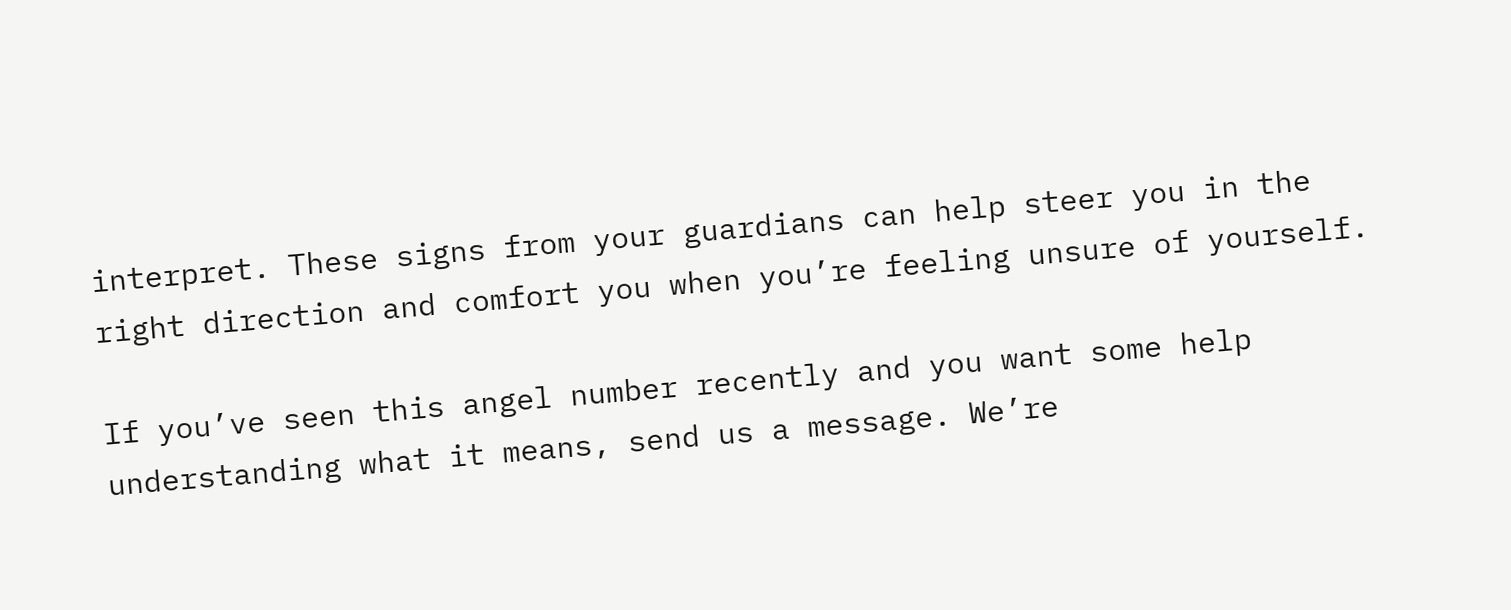interpret. These signs from your guardians can help steer you in the right direction and comfort you when you’re feeling unsure of yourself.

If you’ve seen this angel number recently and you want some help understanding what it means, send us a message. We’re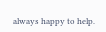always happy to help.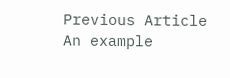Previous Article
An example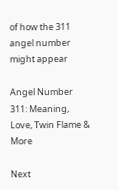of how the 311 angel number might appear

Angel Number 311: Meaning, Love, Twin Flame & More

Next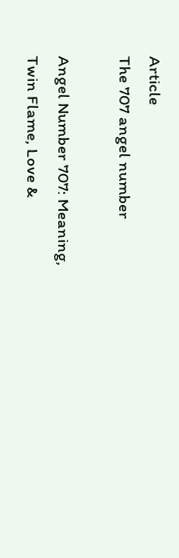Article
The 707 angel number

Angel Number 707: Meaning, Twin Flame, Love &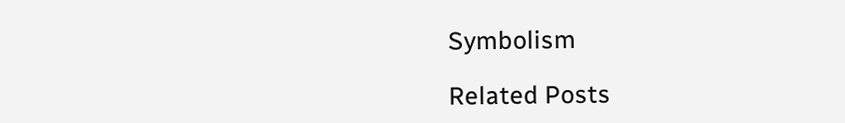Symbolism

Related Posts